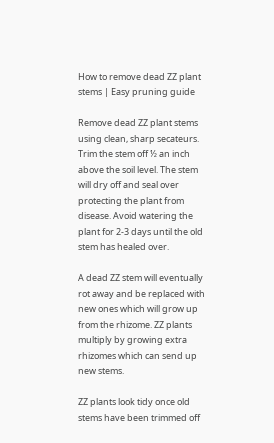How to remove dead ZZ plant stems | Easy pruning guide

Remove dead ZZ plant stems using clean, sharp secateurs. Trim the stem off ½ an inch above the soil level. The stem will dry off and seal over protecting the plant from disease. Avoid watering the plant for 2-3 days until the old stem has healed over.

A dead ZZ stem will eventually rot away and be replaced with new ones which will grow up from the rhizome. ZZ plants multiply by growing extra rhizomes which can send up new stems.

ZZ plants look tidy once old stems have been trimmed off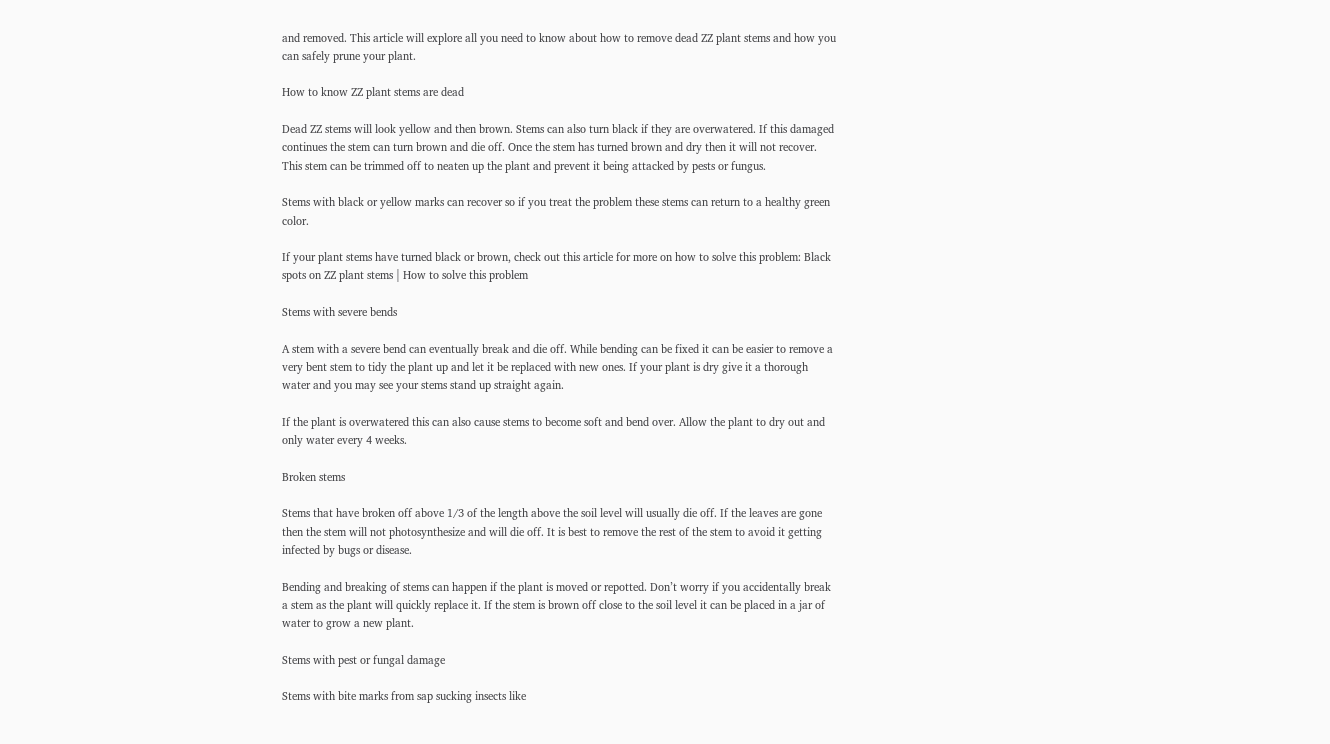and removed. This article will explore all you need to know about how to remove dead ZZ plant stems and how you can safely prune your plant.

How to know ZZ plant stems are dead

Dead ZZ stems will look yellow and then brown. Stems can also turn black if they are overwatered. If this damaged continues the stem can turn brown and die off. Once the stem has turned brown and dry then it will not recover. This stem can be trimmed off to neaten up the plant and prevent it being attacked by pests or fungus.

Stems with black or yellow marks can recover so if you treat the problem these stems can return to a healthy green color.

If your plant stems have turned black or brown, check out this article for more on how to solve this problem: Black spots on ZZ plant stems | How to solve this problem

Stems with severe bends

A stem with a severe bend can eventually break and die off. While bending can be fixed it can be easier to remove a very bent stem to tidy the plant up and let it be replaced with new ones. If your plant is dry give it a thorough water and you may see your stems stand up straight again.

If the plant is overwatered this can also cause stems to become soft and bend over. Allow the plant to dry out and only water every 4 weeks.

Broken stems

Stems that have broken off above 1/3 of the length above the soil level will usually die off. If the leaves are gone then the stem will not photosynthesize and will die off. It is best to remove the rest of the stem to avoid it getting infected by bugs or disease.

Bending and breaking of stems can happen if the plant is moved or repotted. Don’t worry if you accidentally break a stem as the plant will quickly replace it. If the stem is brown off close to the soil level it can be placed in a jar of water to grow a new plant.

Stems with pest or fungal damage

Stems with bite marks from sap sucking insects like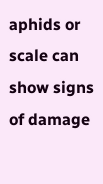aphids or scale can show signs of damage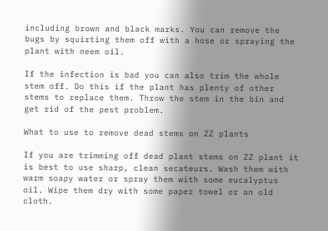including brown and black marks. You can remove the bugs by squirting them off with a hose or spraying the plant with neem oil.

If the infection is bad you can also trim the whole stem off. Do this if the plant has plenty of other stems to replace them. Throw the stem in the bin and get rid of the pest problem.

What to use to remove dead stems on ZZ plants

If you are trimming off dead plant stems on ZZ plant it is best to use sharp, clean secateurs. Wash them with warm soapy water or spray them with some eucalyptus oil. Wipe them dry with some paper towel or an old cloth.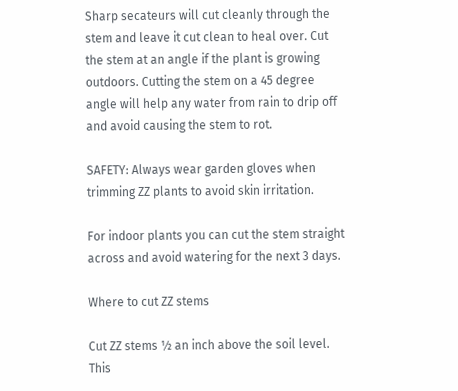Sharp secateurs will cut cleanly through the stem and leave it cut clean to heal over. Cut the stem at an angle if the plant is growing outdoors. Cutting the stem on a 45 degree angle will help any water from rain to drip off and avoid causing the stem to rot.

SAFETY: Always wear garden gloves when trimming ZZ plants to avoid skin irritation.

For indoor plants you can cut the stem straight across and avoid watering for the next 3 days.

Where to cut ZZ stems

Cut ZZ stems ½ an inch above the soil level. This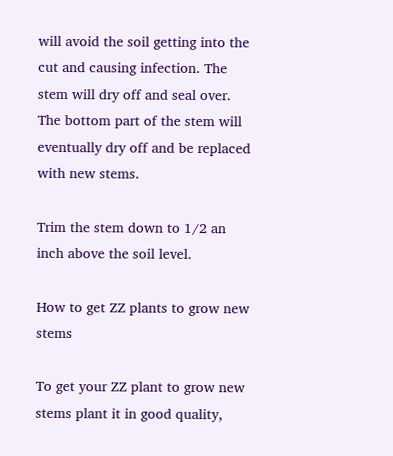will avoid the soil getting into the cut and causing infection. The stem will dry off and seal over. The bottom part of the stem will eventually dry off and be replaced with new stems.

Trim the stem down to 1/2 an inch above the soil level.

How to get ZZ plants to grow new stems

To get your ZZ plant to grow new stems plant it in good quality,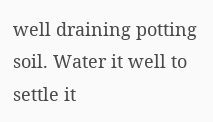well draining potting soil. Water it well to settle it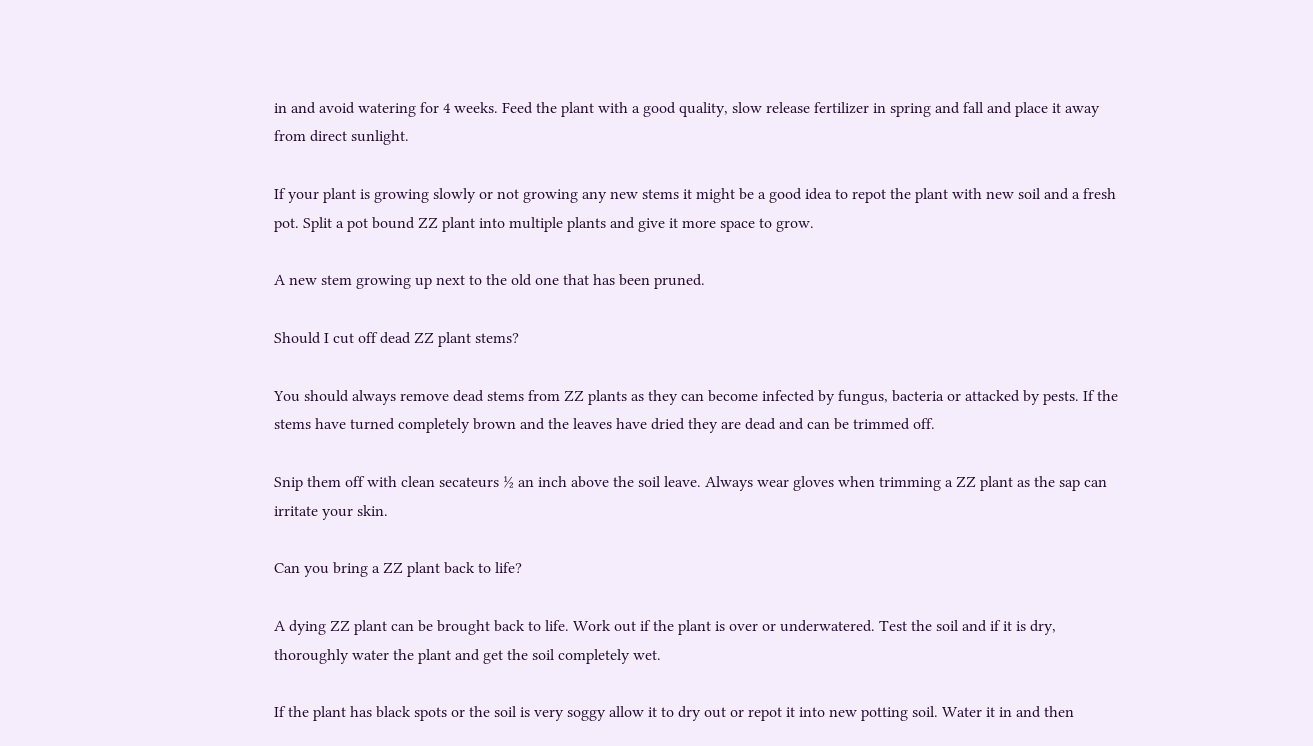in and avoid watering for 4 weeks. Feed the plant with a good quality, slow release fertilizer in spring and fall and place it away from direct sunlight.

If your plant is growing slowly or not growing any new stems it might be a good idea to repot the plant with new soil and a fresh pot. Split a pot bound ZZ plant into multiple plants and give it more space to grow.

A new stem growing up next to the old one that has been pruned.

Should I cut off dead ZZ plant stems?

You should always remove dead stems from ZZ plants as they can become infected by fungus, bacteria or attacked by pests. If the stems have turned completely brown and the leaves have dried they are dead and can be trimmed off.

Snip them off with clean secateurs ½ an inch above the soil leave. Always wear gloves when trimming a ZZ plant as the sap can irritate your skin.

Can you bring a ZZ plant back to life?

A dying ZZ plant can be brought back to life. Work out if the plant is over or underwatered. Test the soil and if it is dry, thoroughly water the plant and get the soil completely wet.

If the plant has black spots or the soil is very soggy allow it to dry out or repot it into new potting soil. Water it in and then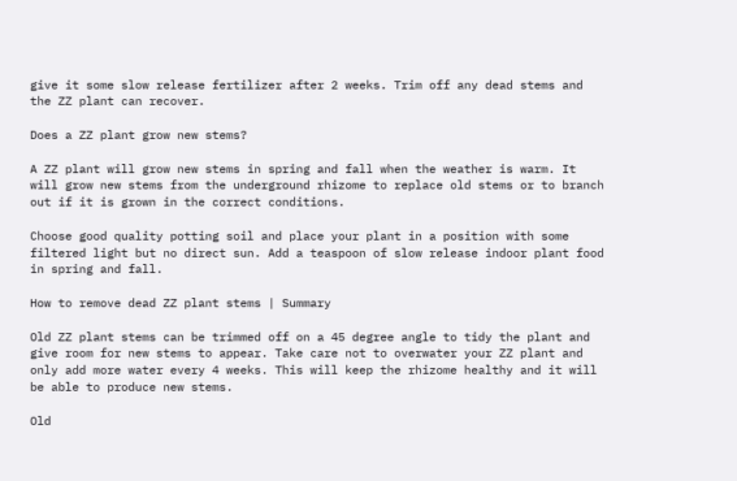give it some slow release fertilizer after 2 weeks. Trim off any dead stems and the ZZ plant can recover.

Does a ZZ plant grow new stems?

A ZZ plant will grow new stems in spring and fall when the weather is warm. It will grow new stems from the underground rhizome to replace old stems or to branch out if it is grown in the correct conditions.

Choose good quality potting soil and place your plant in a position with some filtered light but no direct sun. Add a teaspoon of slow release indoor plant food in spring and fall.

How to remove dead ZZ plant stems | Summary

Old ZZ plant stems can be trimmed off on a 45 degree angle to tidy the plant and give room for new stems to appear. Take care not to overwater your ZZ plant and only add more water every 4 weeks. This will keep the rhizome healthy and it will be able to produce new stems.

Old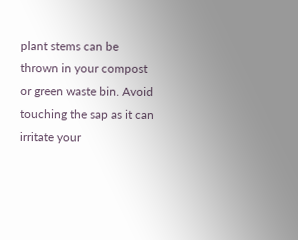plant stems can be thrown in your compost or green waste bin. Avoid touching the sap as it can irritate your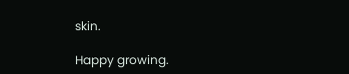skin.

Happy growing.